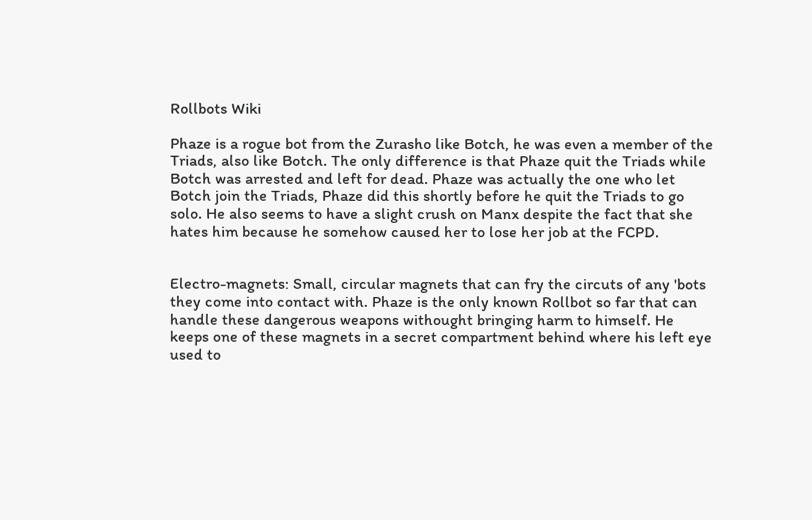Rollbots Wiki

Phaze is a rogue bot from the Zurasho like Botch, he was even a member of the Triads, also like Botch. The only difference is that Phaze quit the Triads while Botch was arrested and left for dead. Phaze was actually the one who let Botch join the Triads, Phaze did this shortly before he quit the Triads to go solo. He also seems to have a slight crush on Manx despite the fact that she hates him because he somehow caused her to lose her job at the FCPD.


Electro-magnets: Small, circular magnets that can fry the circuts of any 'bots they come into contact with. Phaze is the only known Rollbot so far that can handle these dangerous weapons withought bringing harm to himself. He keeps one of these magnets in a secret compartment behind where his left eye used to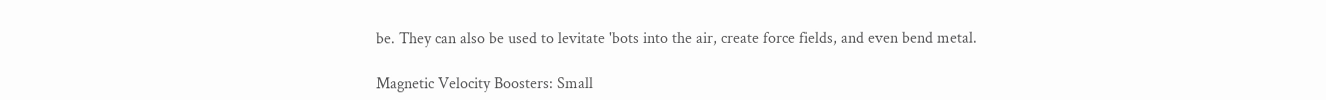be. They can also be used to levitate 'bots into the air, create force fields, and even bend metal.

Magnetic Velocity Boosters: Small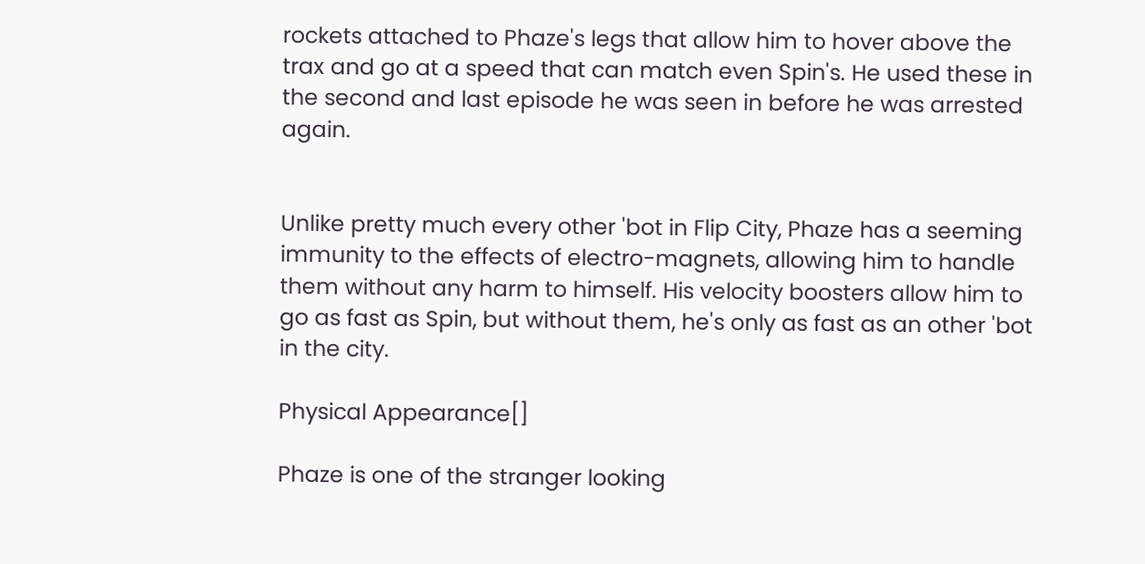rockets attached to Phaze's legs that allow him to hover above the trax and go at a speed that can match even Spin's. He used these in the second and last episode he was seen in before he was arrested again.


Unlike pretty much every other 'bot in Flip City, Phaze has a seeming immunity to the effects of electro-magnets, allowing him to handle them without any harm to himself. His velocity boosters allow him to go as fast as Spin, but without them, he's only as fast as an other 'bot in the city.

Physical Appearance[]

Phaze is one of the stranger looking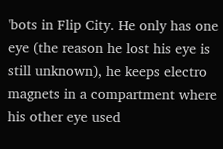'bots in Flip City. He only has one eye (the reason he lost his eye is still unknown), he keeps electro magnets in a compartment where his other eye used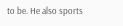to be. He also sports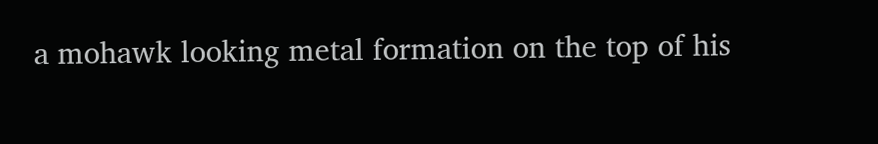a mohawk looking metal formation on the top of his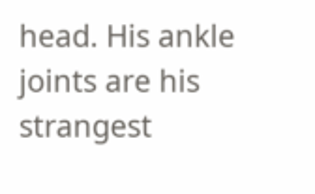head. His ankle joints are his strangest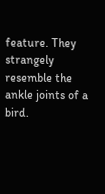feature. They strangely resemble the ankle joints of a bird.